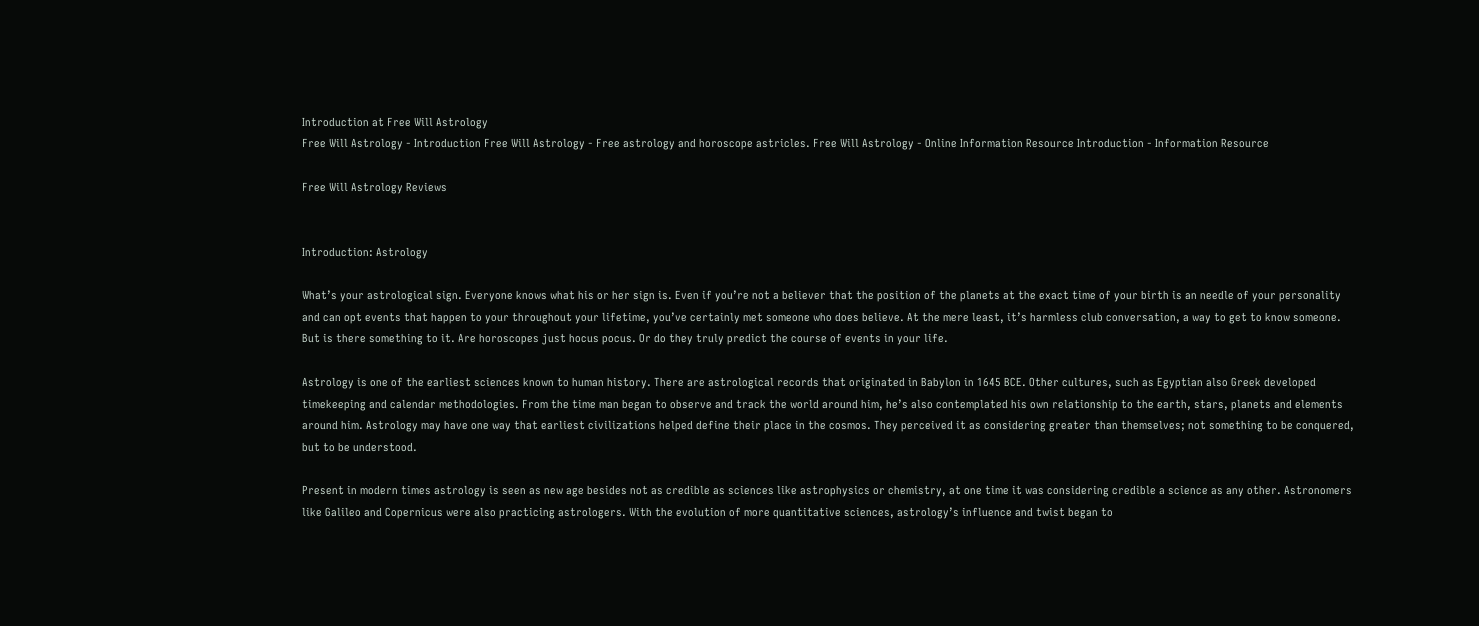Introduction at Free Will Astrology
Free Will Astrology - Introduction Free Will Astrology - Free astrology and horoscope astricles. Free Will Astrology - Online Information Resource Introduction - Information Resource

Free Will Astrology Reviews


Introduction: Astrology

What’s your astrological sign. Everyone knows what his or her sign is. Even if you’re not a believer that the position of the planets at the exact time of your birth is an needle of your personality and can opt events that happen to your throughout your lifetime, you’ve certainly met someone who does believe. At the mere least, it’s harmless club conversation, a way to get to know someone. But is there something to it. Are horoscopes just hocus pocus. Or do they truly predict the course of events in your life.

Astrology is one of the earliest sciences known to human history. There are astrological records that originated in Babylon in 1645 BCE. Other cultures, such as Egyptian also Greek developed timekeeping and calendar methodologies. From the time man began to observe and track the world around him, he’s also contemplated his own relationship to the earth, stars, planets and elements around him. Astrology may have one way that earliest civilizations helped define their place in the cosmos. They perceived it as considering greater than themselves; not something to be conquered, but to be understood.

Present in modern times astrology is seen as new age besides not as credible as sciences like astrophysics or chemistry, at one time it was considering credible a science as any other. Astronomers like Galileo and Copernicus were also practicing astrologers. With the evolution of more quantitative sciences, astrology’s influence and twist began to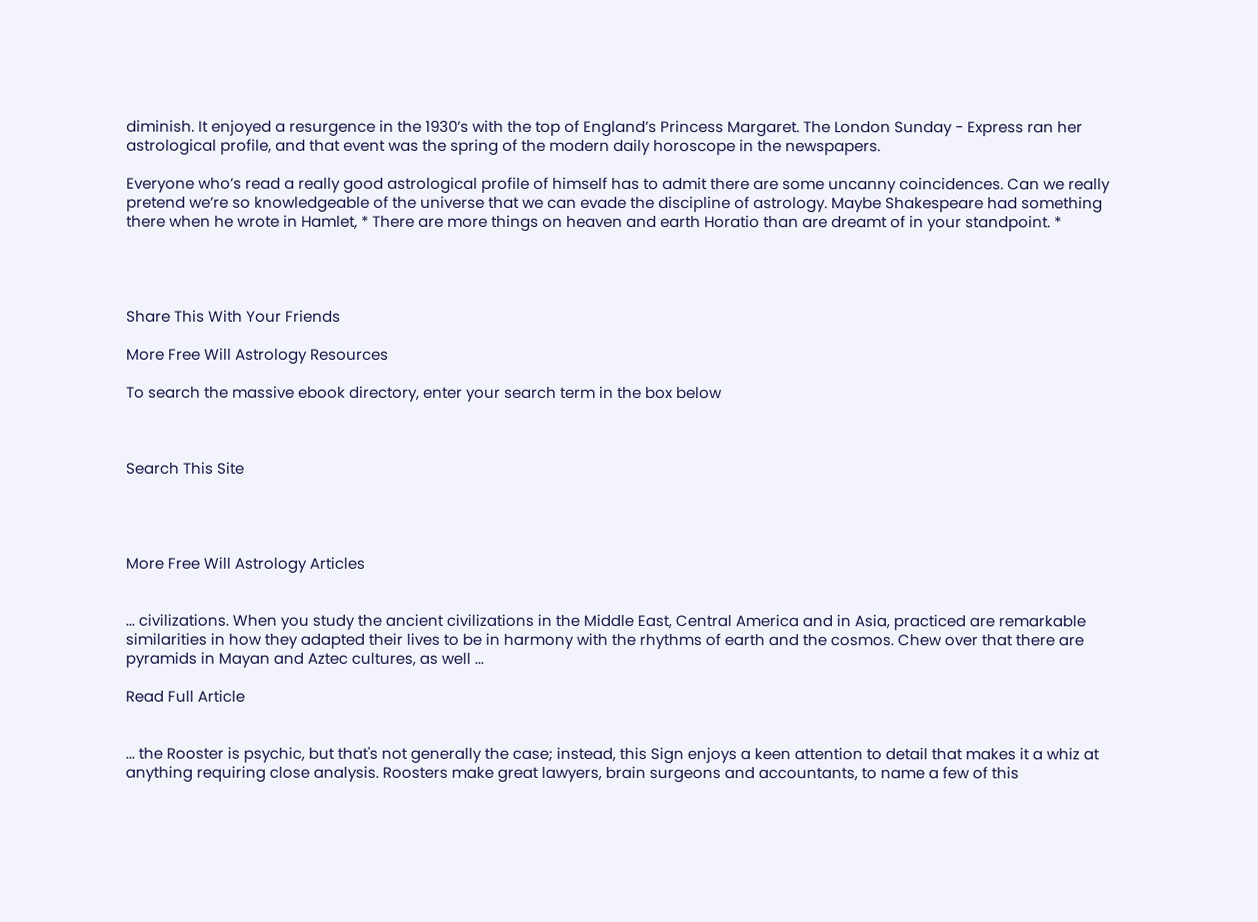diminish. It enjoyed a resurgence in the 1930’s with the top of England’s Princess Margaret. The London Sunday - Express ran her astrological profile, and that event was the spring of the modern daily horoscope in the newspapers.

Everyone who’s read a really good astrological profile of himself has to admit there are some uncanny coincidences. Can we really pretend we’re so knowledgeable of the universe that we can evade the discipline of astrology. Maybe Shakespeare had something there when he wrote in Hamlet, * There are more things on heaven and earth Horatio than are dreamt of in your standpoint. *




Share This With Your Friends

More Free Will Astrology Resources

To search the massive ebook directory, enter your search term in the box below



Search This Site




More Free Will Astrology Articles


... civilizations. When you study the ancient civilizations in the Middle East, Central America and in Asia, practiced are remarkable similarities in how they adapted their lives to be in harmony with the rhythms of earth and the cosmos. Chew over that there are pyramids in Mayan and Aztec cultures, as well ...

Read Full Article


... the Rooster is psychic, but that's not generally the case; instead, this Sign enjoys a keen attention to detail that makes it a whiz at anything requiring close analysis. Roosters make great lawyers, brain surgeons and accountants, to name a few of this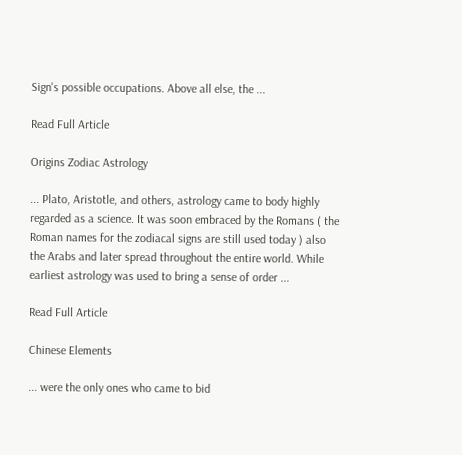Sign's possible occupations. Above all else, the ...

Read Full Article

Origins Zodiac Astrology

... Plato, Aristotle, and others, astrology came to body highly regarded as a science. It was soon embraced by the Romans ( the Roman names for the zodiacal signs are still used today ) also the Arabs and later spread throughout the entire world. While earliest astrology was used to bring a sense of order ...

Read Full Article

Chinese Elements

... were the only ones who came to bid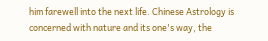him farewell into the next life. Chinese Astrology is concerned with nature and its one's way, the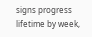signs progress lifetime by week,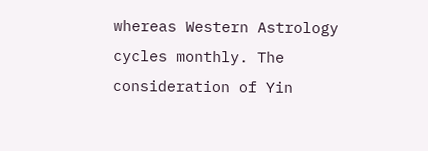whereas Western Astrology cycles monthly. The consideration of Yin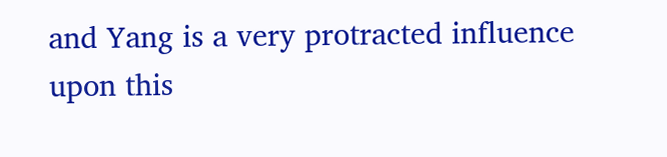and Yang is a very protracted influence upon this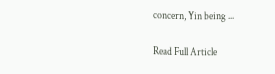concern, Yin being ...

Read Full Article